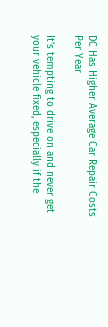DC Has Higher Average Car Repair Costs Per Year

It’s tempting to drive on and never get your vehicle fixed, especially if the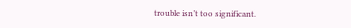trouble isn’t too significant.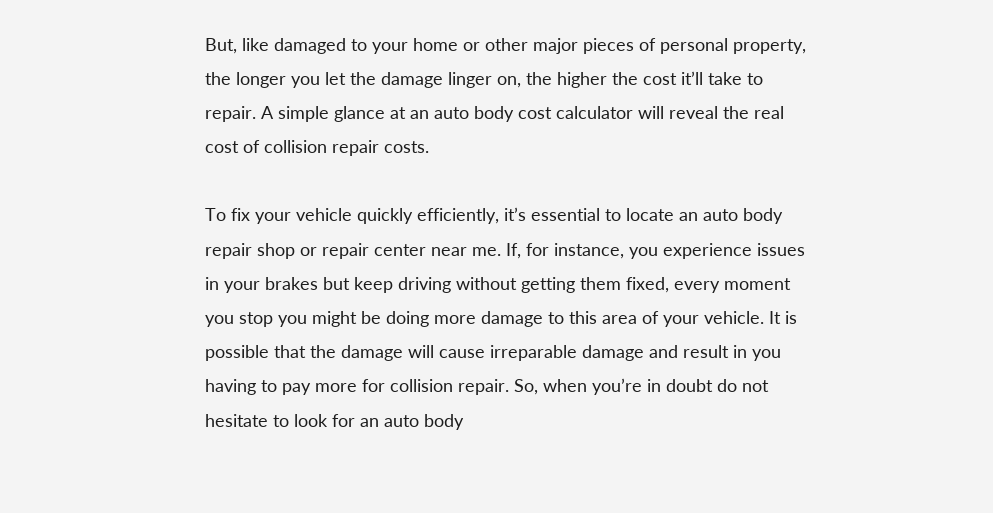But, like damaged to your home or other major pieces of personal property, the longer you let the damage linger on, the higher the cost it’ll take to repair. A simple glance at an auto body cost calculator will reveal the real cost of collision repair costs.

To fix your vehicle quickly efficiently, it’s essential to locate an auto body repair shop or repair center near me. If, for instance, you experience issues in your brakes but keep driving without getting them fixed, every moment you stop you might be doing more damage to this area of your vehicle. It is possible that the damage will cause irreparable damage and result in you having to pay more for collision repair. So, when you’re in doubt do not hesitate to look for an auto body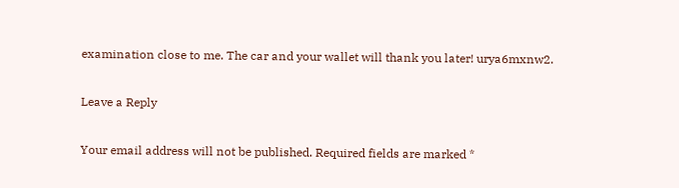examination close to me. The car and your wallet will thank you later! urya6mxnw2.

Leave a Reply

Your email address will not be published. Required fields are marked *